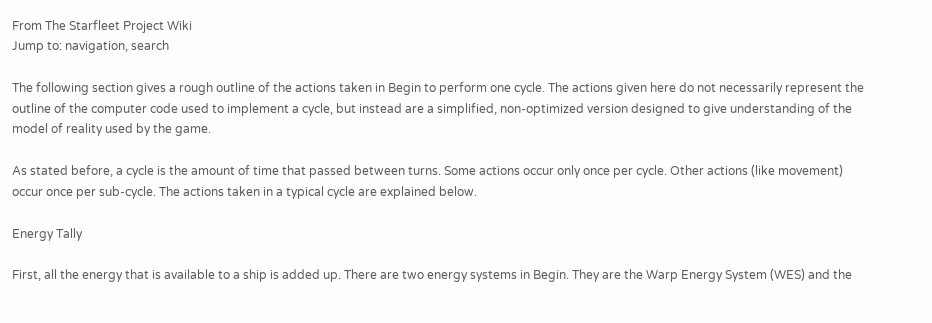From The Starfleet Project Wiki
Jump to: navigation, search

The following section gives a rough outline of the actions taken in Begin to perform one cycle. The actions given here do not necessarily represent the outline of the computer code used to implement a cycle, but instead are a simplified, non-optimized version designed to give understanding of the model of reality used by the game.

As stated before, a cycle is the amount of time that passed between turns. Some actions occur only once per cycle. Other actions (like movement) occur once per sub-cycle. The actions taken in a typical cycle are explained below.

Energy Tally

First, all the energy that is available to a ship is added up. There are two energy systems in Begin. They are the Warp Energy System (WES) and the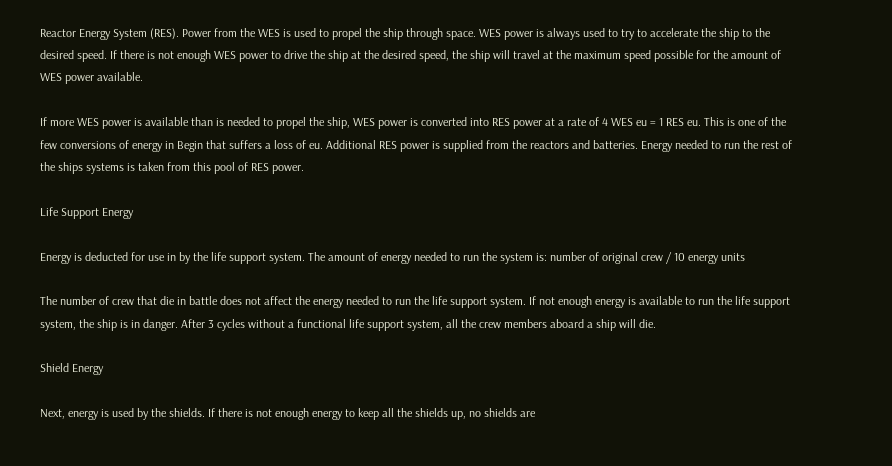Reactor Energy System (RES). Power from the WES is used to propel the ship through space. WES power is always used to try to accelerate the ship to the desired speed. If there is not enough WES power to drive the ship at the desired speed, the ship will travel at the maximum speed possible for the amount of WES power available.

If more WES power is available than is needed to propel the ship, WES power is converted into RES power at a rate of 4 WES eu = 1 RES eu. This is one of the few conversions of energy in Begin that suffers a loss of eu. Additional RES power is supplied from the reactors and batteries. Energy needed to run the rest of the ships systems is taken from this pool of RES power.

Life Support Energy

Energy is deducted for use in by the life support system. The amount of energy needed to run the system is: number of original crew / 10 energy units

The number of crew that die in battle does not affect the energy needed to run the life support system. If not enough energy is available to run the life support system, the ship is in danger. After 3 cycles without a functional life support system, all the crew members aboard a ship will die.

Shield Energy

Next, energy is used by the shields. If there is not enough energy to keep all the shields up, no shields are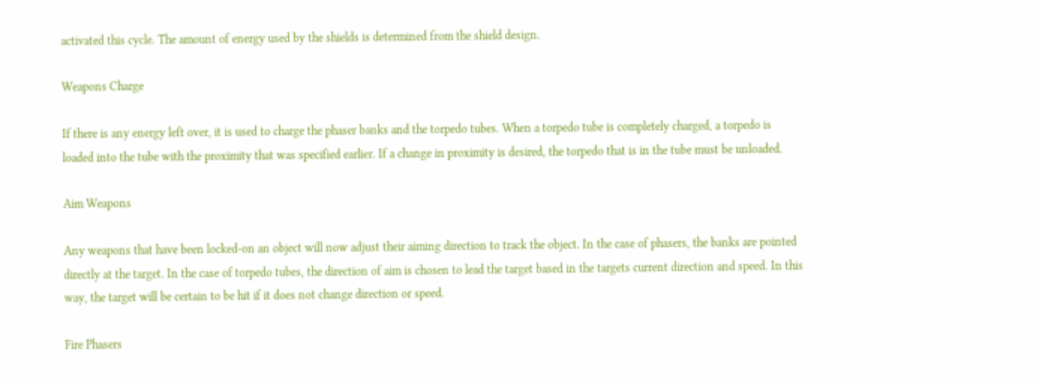activated this cycle. The amount of energy used by the shields is determined from the shield design.

Weapons Charge

If there is any energy left over, it is used to charge the phaser banks and the torpedo tubes. When a torpedo tube is completely charged, a torpedo is loaded into the tube with the proximity that was specified earlier. If a change in proximity is desired, the torpedo that is in the tube must be unloaded.

Aim Weapons

Any weapons that have been locked-on an object will now adjust their aiming direction to track the object. In the case of phasers, the banks are pointed directly at the target. In the case of torpedo tubes, the direction of aim is chosen to lead the target based in the targets current direction and speed. In this way, the target will be certain to be hit if it does not change direction or speed.

Fire Phasers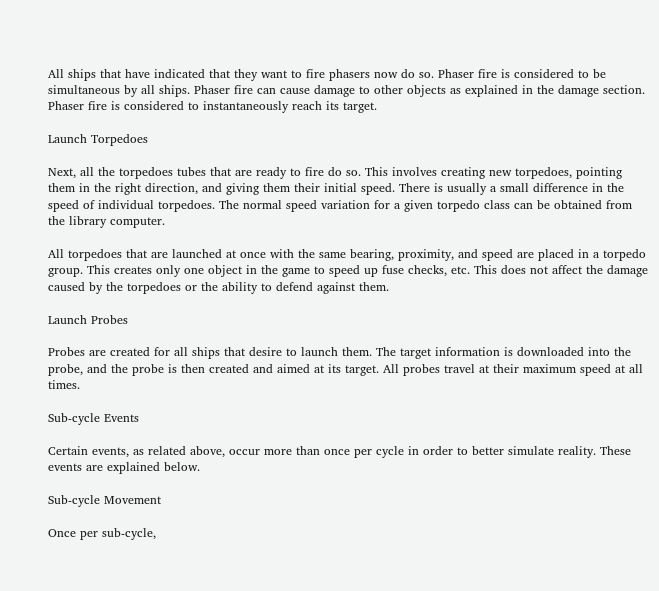All ships that have indicated that they want to fire phasers now do so. Phaser fire is considered to be simultaneous by all ships. Phaser fire can cause damage to other objects as explained in the damage section. Phaser fire is considered to instantaneously reach its target.

Launch Torpedoes

Next, all the torpedoes tubes that are ready to fire do so. This involves creating new torpedoes, pointing them in the right direction, and giving them their initial speed. There is usually a small difference in the speed of individual torpedoes. The normal speed variation for a given torpedo class can be obtained from the library computer.

All torpedoes that are launched at once with the same bearing, proximity, and speed are placed in a torpedo group. This creates only one object in the game to speed up fuse checks, etc. This does not affect the damage caused by the torpedoes or the ability to defend against them.

Launch Probes

Probes are created for all ships that desire to launch them. The target information is downloaded into the probe, and the probe is then created and aimed at its target. All probes travel at their maximum speed at all times.

Sub-cycle Events

Certain events, as related above, occur more than once per cycle in order to better simulate reality. These events are explained below.

Sub-cycle Movement

Once per sub-cycle,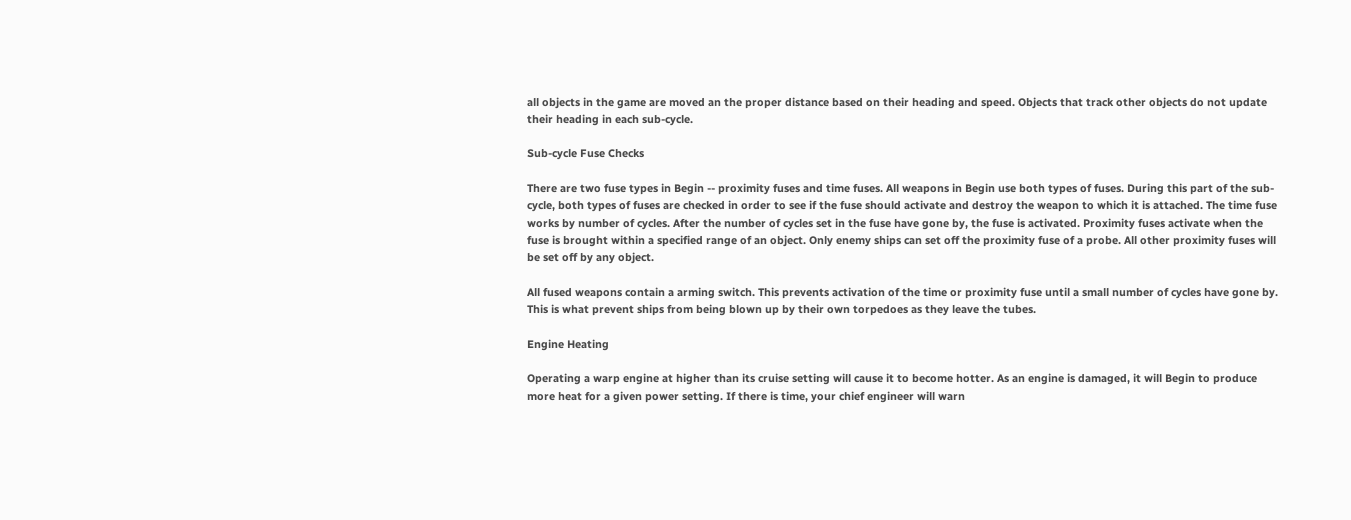all objects in the game are moved an the proper distance based on their heading and speed. Objects that track other objects do not update their heading in each sub-cycle.

Sub-cycle Fuse Checks

There are two fuse types in Begin -- proximity fuses and time fuses. All weapons in Begin use both types of fuses. During this part of the sub-cycle, both types of fuses are checked in order to see if the fuse should activate and destroy the weapon to which it is attached. The time fuse works by number of cycles. After the number of cycles set in the fuse have gone by, the fuse is activated. Proximity fuses activate when the fuse is brought within a specified range of an object. Only enemy ships can set off the proximity fuse of a probe. All other proximity fuses will be set off by any object.

All fused weapons contain a arming switch. This prevents activation of the time or proximity fuse until a small number of cycles have gone by. This is what prevent ships from being blown up by their own torpedoes as they leave the tubes.

Engine Heating

Operating a warp engine at higher than its cruise setting will cause it to become hotter. As an engine is damaged, it will Begin to produce more heat for a given power setting. If there is time, your chief engineer will warn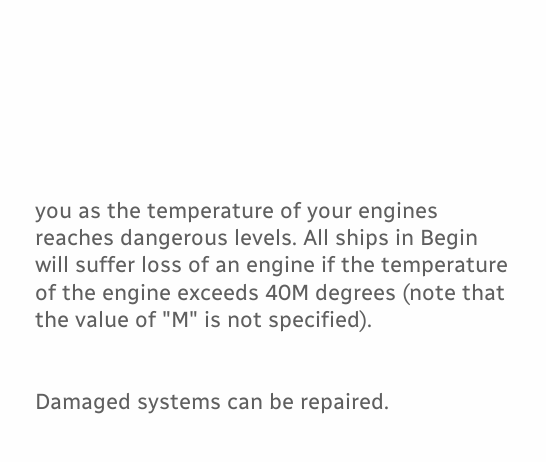you as the temperature of your engines reaches dangerous levels. All ships in Begin will suffer loss of an engine if the temperature of the engine exceeds 40M degrees (note that the value of "M" is not specified).


Damaged systems can be repaired.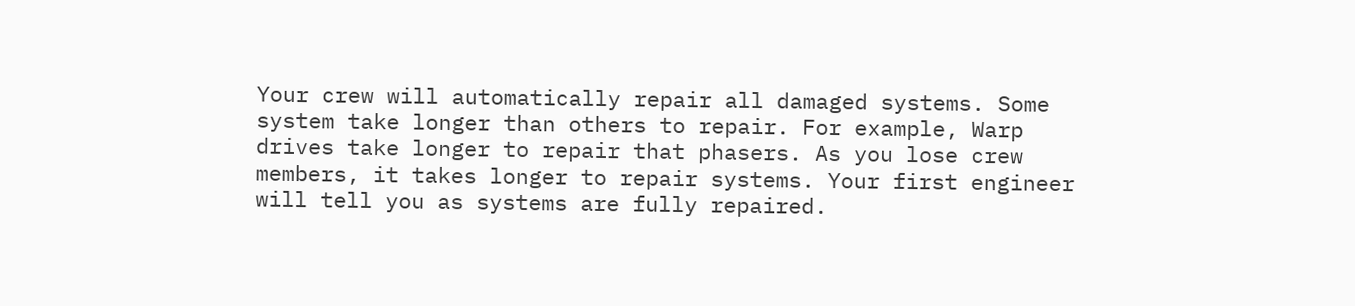Your crew will automatically repair all damaged systems. Some system take longer than others to repair. For example, Warp drives take longer to repair that phasers. As you lose crew members, it takes longer to repair systems. Your first engineer will tell you as systems are fully repaired.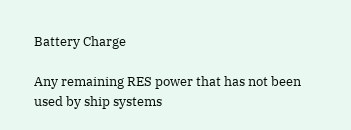Battery Charge

Any remaining RES power that has not been used by ship systems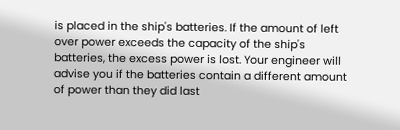is placed in the ship's batteries. If the amount of left over power exceeds the capacity of the ship's batteries, the excess power is lost. Your engineer will advise you if the batteries contain a different amount of power than they did last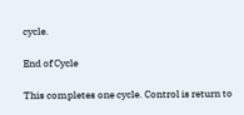cycle.

End of Cycle

This completes one cycle. Control is return to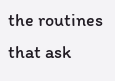the routines that ask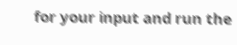for your input and run the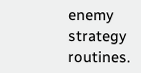enemy strategy routines.